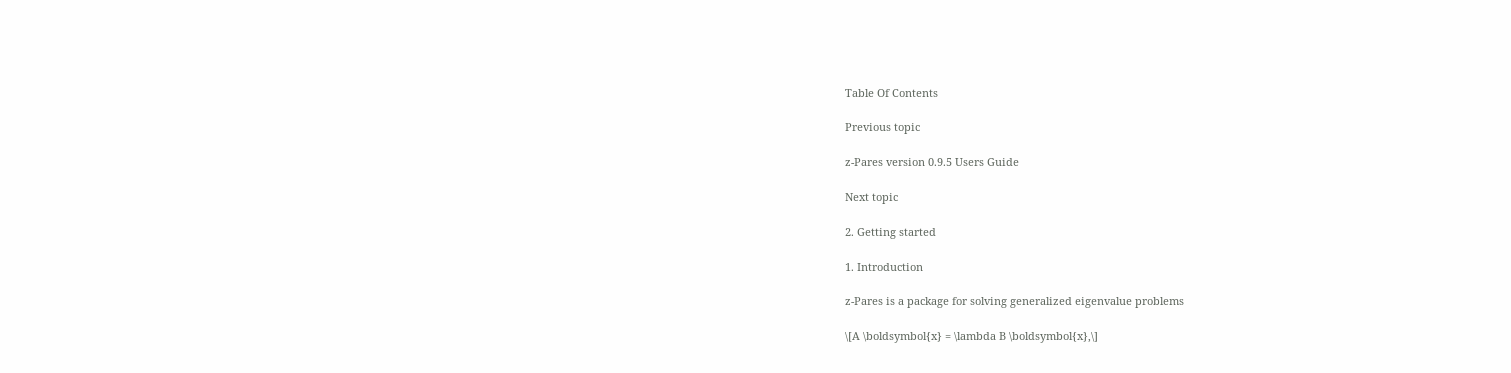Table Of Contents

Previous topic

z-Pares version 0.9.5 Users Guide

Next topic

2. Getting started

1. Introduction

z-Pares is a package for solving generalized eigenvalue problems

\[A \boldsymbol{x} = \lambda B \boldsymbol{x},\]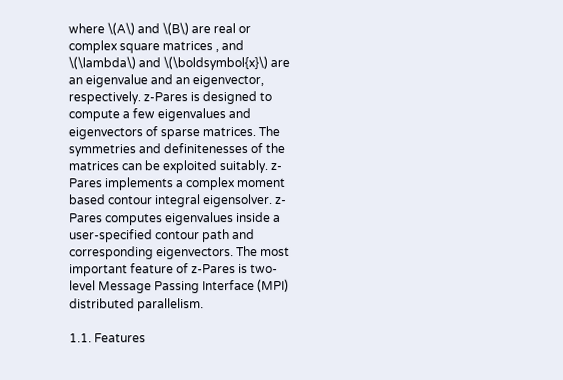where \(A\) and \(B\) are real or complex square matrices , and \(\lambda\) and \(\boldsymbol{x}\) are an eigenvalue and an eigenvector, respectively. z-Pares is designed to compute a few eigenvalues and eigenvectors of sparse matrices. The symmetries and definitenesses of the matrices can be exploited suitably. z-Pares implements a complex moment based contour integral eigensolver. z-Pares computes eigenvalues inside a user-specified contour path and corresponding eigenvectors. The most important feature of z-Pares is two-level Message Passing Interface (MPI) distributed parallelism.

1.1. Features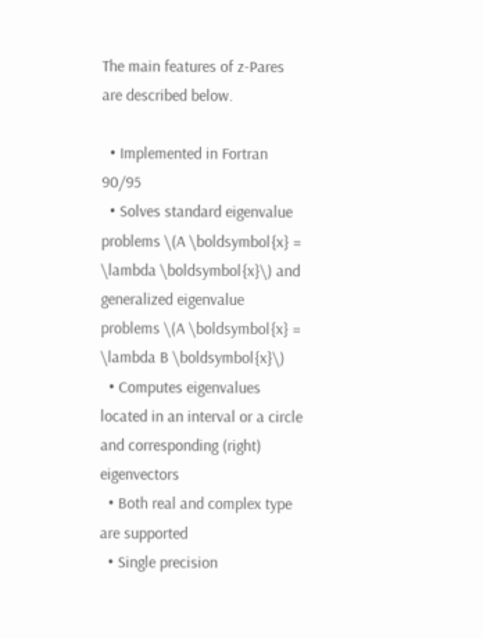The main features of z-Pares are described below.

  • Implemented in Fortran 90/95
  • Solves standard eigenvalue problems \(A \boldsymbol{x} = \lambda \boldsymbol{x}\) and generalized eigenvalue problems \(A \boldsymbol{x} = \lambda B \boldsymbol{x}\)
  • Computes eigenvalues located in an interval or a circle and corresponding (right) eigenvectors
  • Both real and complex type are supported
  • Single precision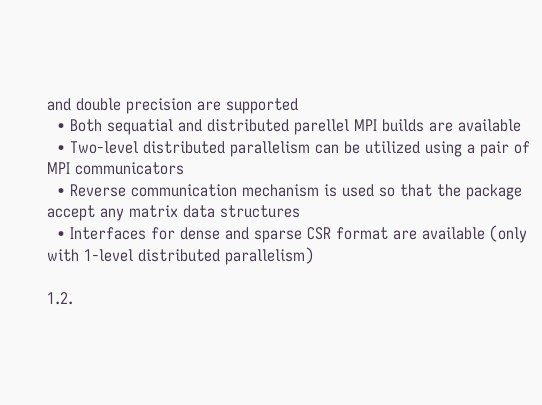and double precision are supported
  • Both sequatial and distributed parellel MPI builds are available
  • Two-level distributed parallelism can be utilized using a pair of MPI communicators
  • Reverse communication mechanism is used so that the package accept any matrix data structures
  • Interfaces for dense and sparse CSR format are available (only with 1-level distributed parallelism)

1.2.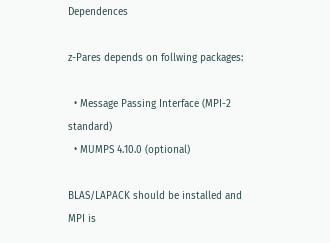Dependences

z-Pares depends on follwing packages:

  • Message Passing Interface (MPI-2 standard)
  • MUMPS 4.10.0 (optional)

BLAS/LAPACK should be installed and MPI is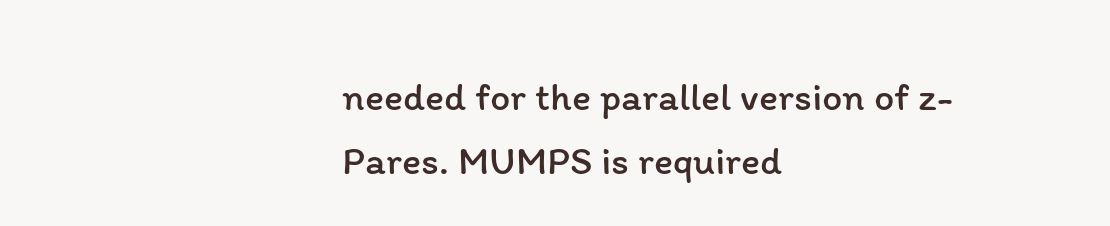needed for the parallel version of z-Pares. MUMPS is required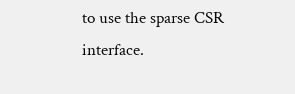to use the sparse CSR interface.